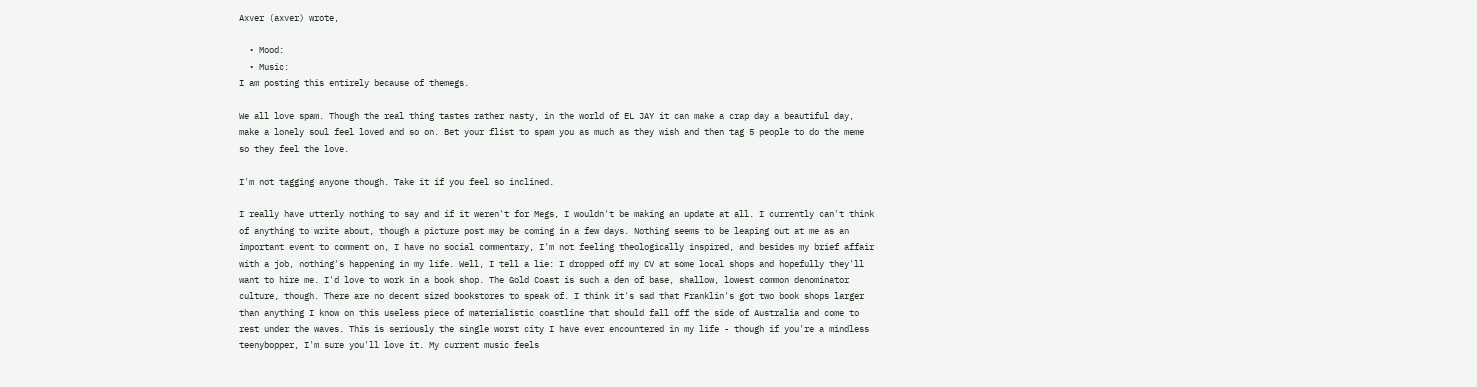Axver (axver) wrote,

  • Mood:
  • Music:
I am posting this entirely because of themegs.

We all love spam. Though the real thing tastes rather nasty, in the world of EL JAY it can make a crap day a beautiful day, make a lonely soul feel loved and so on. Bet your flist to spam you as much as they wish and then tag 5 people to do the meme so they feel the love.

I'm not tagging anyone though. Take it if you feel so inclined.

I really have utterly nothing to say and if it weren't for Megs, I wouldn't be making an update at all. I currently can't think of anything to write about, though a picture post may be coming in a few days. Nothing seems to be leaping out at me as an important event to comment on, I have no social commentary, I'm not feeling theologically inspired, and besides my brief affair with a job, nothing's happening in my life. Well, I tell a lie: I dropped off my CV at some local shops and hopefully they'll want to hire me. I'd love to work in a book shop. The Gold Coast is such a den of base, shallow, lowest common denominator culture, though. There are no decent sized bookstores to speak of. I think it's sad that Franklin's got two book shops larger than anything I know on this useless piece of materialistic coastline that should fall off the side of Australia and come to rest under the waves. This is seriously the single worst city I have ever encountered in my life - though if you're a mindless teenybopper, I'm sure you'll love it. My current music feels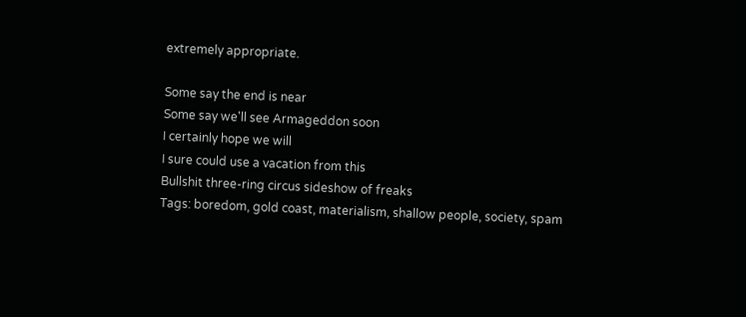extremely appropriate.

Some say the end is near
Some say we'll see Armageddon soon
I certainly hope we will
I sure could use a vacation from this
Bullshit three-ring circus sideshow of freaks
Tags: boredom, gold coast, materialism, shallow people, society, spam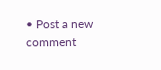• Post a new comment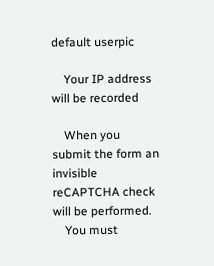default userpic

    Your IP address will be recorded

    When you submit the form an invisible reCAPTCHA check will be performed.
    You must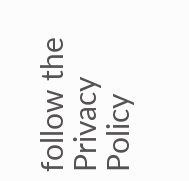follow the Privacy Policy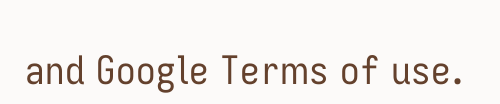and Google Terms of use.